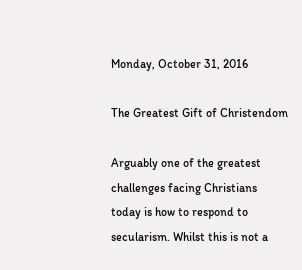Monday, October 31, 2016

The Greatest Gift of Christendom

Arguably one of the greatest challenges facing Christians today is how to respond to secularism. Whilst this is not a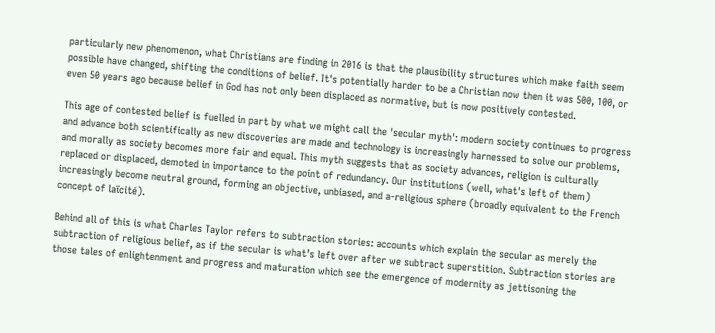particularly new phenomenon, what Christians are finding in 2016 is that the plausibility structures which make faith seem possible have changed, shifting the conditions of belief. It's potentially harder to be a Christian now then it was 500, 100, or even 50 years ago because belief in God has not only been displaced as normative, but is now positively contested.

This age of contested belief is fuelled in part by what we might call the 'secular myth': modern society continues to progress and advance both scientifically as new discoveries are made and technology is increasingly harnessed to solve our problems, and morally as society becomes more fair and equal. This myth suggests that as society advances, religion is culturally replaced or displaced, demoted in importance to the point of redundancy. Our institutions (well, what's left of them) increasingly become neutral ground, forming an objective, unbiased, and a-religious sphere (broadly equivalent to the French concept of laïcité).

Behind all of this is what Charles Taylor refers to subtraction stories: accounts which explain the secular as merely the subtraction of religious belief, as if the secular is what’s left over after we subtract superstition. Subtraction stories are those tales of enlightenment and progress and maturation which see the emergence of modernity as jettisoning the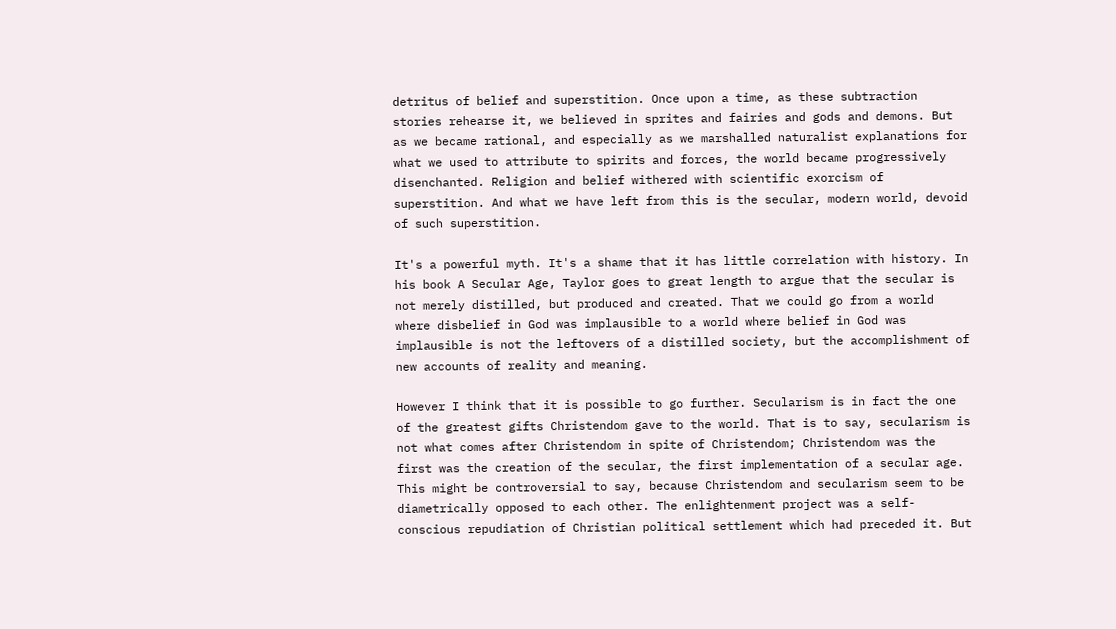detritus of belief and superstition. Once upon a time, as these subtraction stories rehearse it, we believed in sprites and fairies and gods and demons. But as we became rational, and especially as we marshalled naturalist explanations for what we used to attribute to spirits and forces, the world became progressively disenchanted. Religion and belief withered with scientific exorcism of superstition. And what we have left from this is the secular, modern world, devoid of such superstition.

It's a powerful myth. It's a shame that it has little correlation with history. In his book A Secular Age, Taylor goes to great length to argue that the secular is not merely distilled, but produced and created. That we could go from a world where disbelief in God was implausible to a world where belief in God was implausible is not the leftovers of a distilled society, but the accomplishment of new accounts of reality and meaning.

However I think that it is possible to go further. Secularism is in fact the one of the greatest gifts Christendom gave to the world. That is to say, secularism is not what comes after Christendom in spite of Christendom; Christendom was the first was the creation of the secular, the first implementation of a secular age. This might be controversial to say, because Christendom and secularism seem to be diametrically opposed to each other. The enlightenment project was a self-conscious repudiation of Christian political settlement which had preceded it. But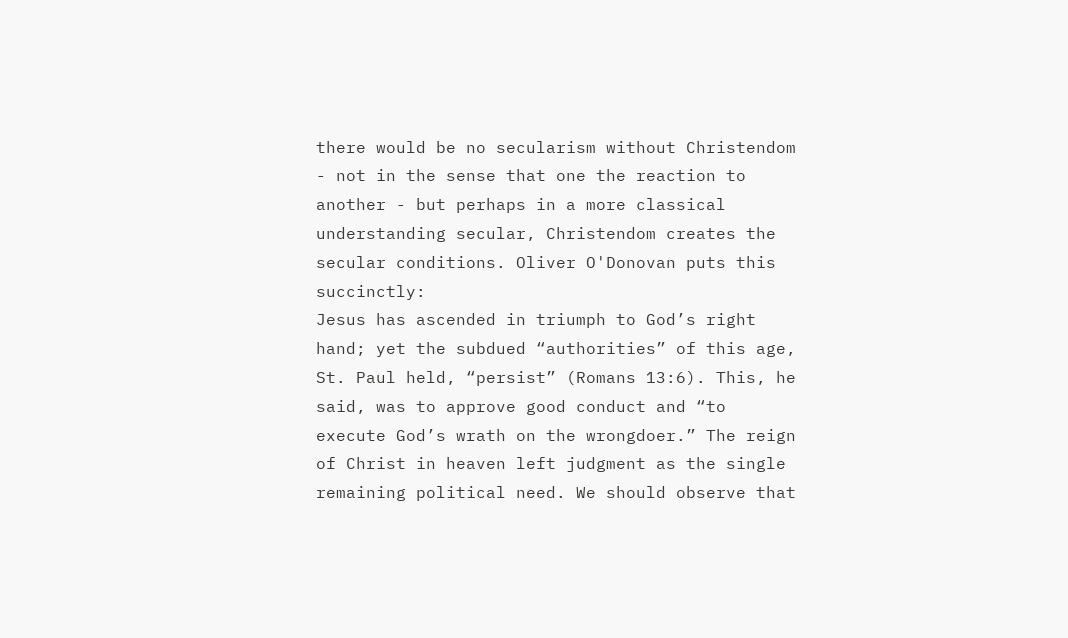there would be no secularism without Christendom - not in the sense that one the reaction to another - but perhaps in a more classical understanding secular, Christendom creates the secular conditions. Oliver O'Donovan puts this succinctly:
Jesus has ascended in triumph to God’s right hand; yet the subdued “authorities” of this age, St. Paul held, “persist” (Romans 13:6). This, he said, was to approve good conduct and “to execute God’s wrath on the wrongdoer.” The reign of Christ in heaven left judgment as the single remaining political need. We should observe that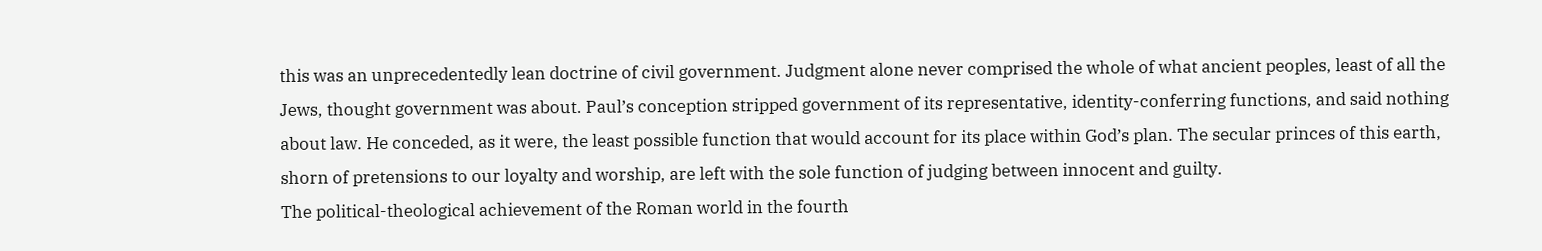this was an unprecedentedly lean doctrine of civil government. Judgment alone never comprised the whole of what ancient peoples, least of all the Jews, thought government was about. Paul’s conception stripped government of its representative, identity-conferring functions, and said nothing about law. He conceded, as it were, the least possible function that would account for its place within God’s plan. The secular princes of this earth, shorn of pretensions to our loyalty and worship, are left with the sole function of judging between innocent and guilty.
The political-theological achievement of the Roman world in the fourth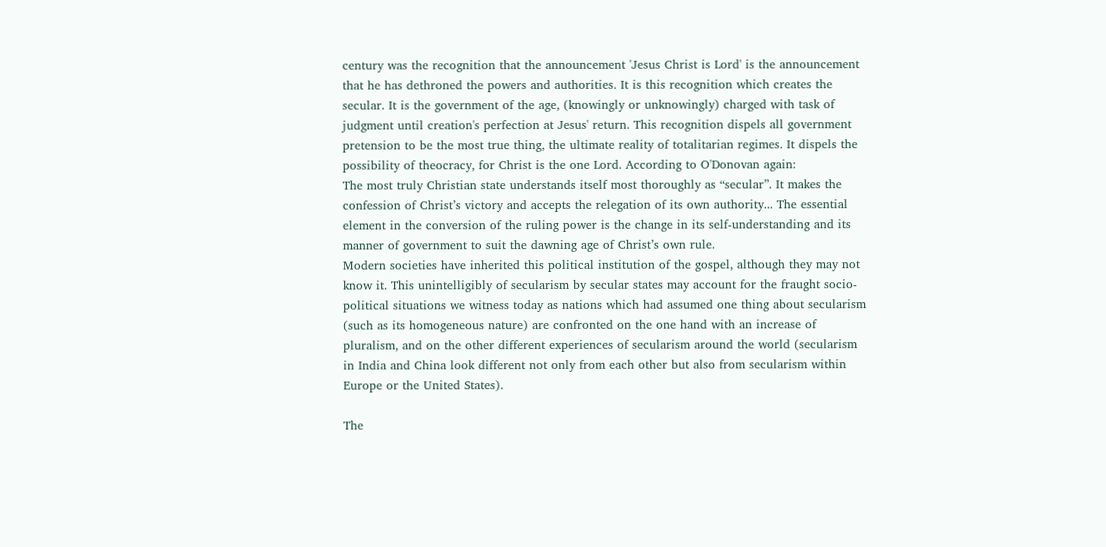century was the recognition that the announcement 'Jesus Christ is Lord' is the announcement that he has dethroned the powers and authorities. It is this recognition which creates the secular. It is the government of the age, (knowingly or unknowingly) charged with task of judgment until creation's perfection at Jesus' return. This recognition dispels all government pretension to be the most true thing, the ultimate reality of totalitarian regimes. It dispels the possibility of theocracy, for Christ is the one Lord. According to O'Donovan again:
The most truly Christian state understands itself most thoroughly as “secular”. It makes the confession of Christ’s victory and accepts the relegation of its own authority... The essential element in the conversion of the ruling power is the change in its self-understanding and its manner of government to suit the dawning age of Christ’s own rule.
Modern societies have inherited this political institution of the gospel, although they may not know it. This unintelligibly of secularism by secular states may account for the fraught socio-political situations we witness today as nations which had assumed one thing about secularism (such as its homogeneous nature) are confronted on the one hand with an increase of pluralism, and on the other different experiences of secularism around the world (secularism in India and China look different not only from each other but also from secularism within Europe or the United States).

The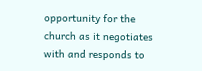opportunity for the church as it negotiates with and responds to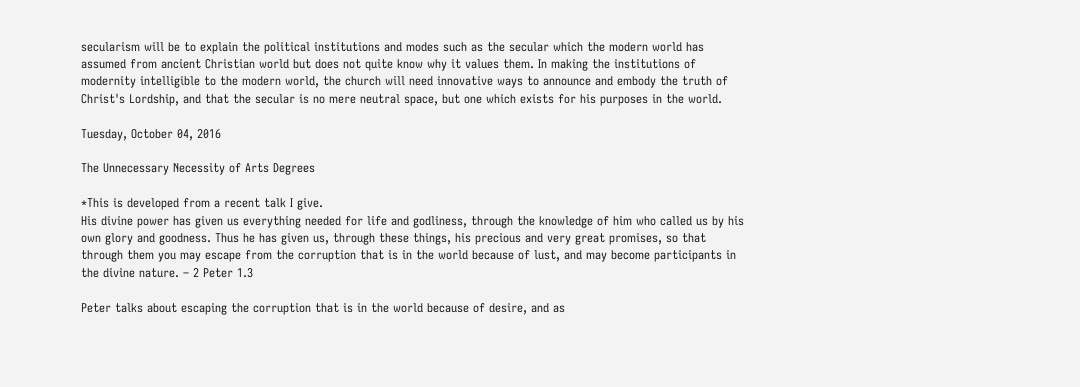secularism will be to explain the political institutions and modes such as the secular which the modern world has assumed from ancient Christian world but does not quite know why it values them. In making the institutions of modernity intelligible to the modern world, the church will need innovative ways to announce and embody the truth of Christ's Lordship, and that the secular is no mere neutral space, but one which exists for his purposes in the world.

Tuesday, October 04, 2016

The Unnecessary Necessity of Arts Degrees

*This is developed from a recent talk I give.
His divine power has given us everything needed for life and godliness, through the knowledge of him who called us by his own glory and goodness. Thus he has given us, through these things, his precious and very great promises, so that through them you may escape from the corruption that is in the world because of lust, and may become participants in the divine nature. – 2 Peter 1.3

Peter talks about escaping the corruption that is in the world because of desire, and as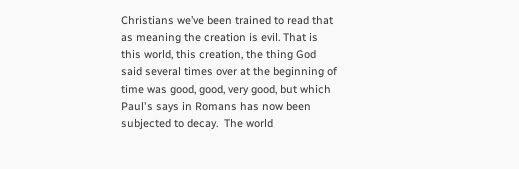Christians we’ve been trained to read that as meaning the creation is evil. That is this world, this creation, the thing God said several times over at the beginning of time was good, good, very good, but which Paul's says in Romans has now been subjected to decay.  The world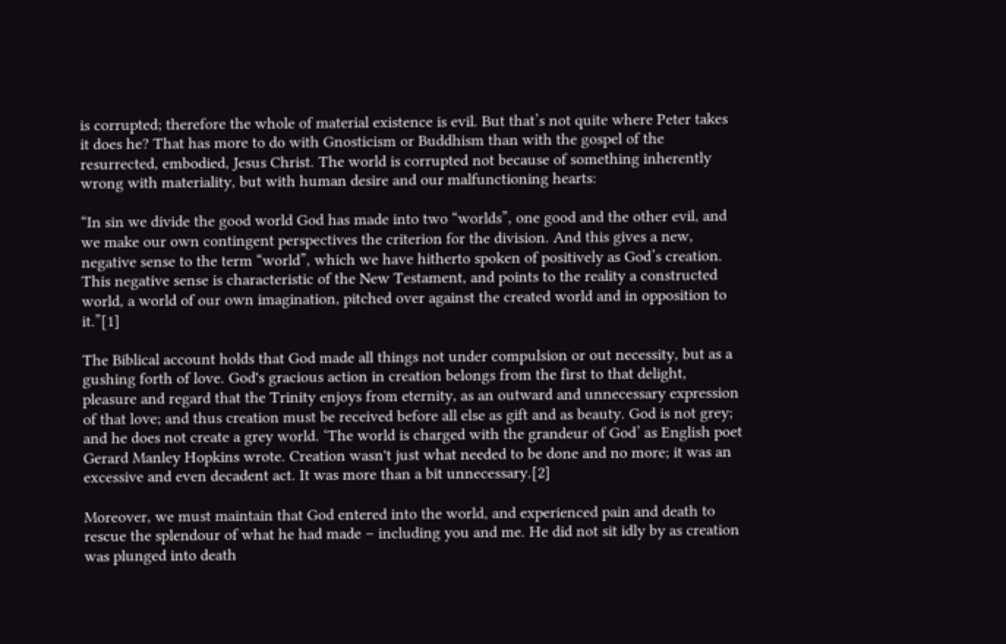is corrupted; therefore the whole of material existence is evil. But that’s not quite where Peter takes it does he? That has more to do with Gnosticism or Buddhism than with the gospel of the resurrected, embodied, Jesus Christ. The world is corrupted not because of something inherently wrong with materiality, but with human desire and our malfunctioning hearts:

“In sin we divide the good world God has made into two “worlds”, one good and the other evil, and we make our own contingent perspectives the criterion for the division. And this gives a new, negative sense to the term “world”, which we have hitherto spoken of positively as God’s creation. This negative sense is characteristic of the New Testament, and points to the reality a constructed world, a world of our own imagination, pitched over against the created world and in opposition to it.”[1]

The Biblical account holds that God made all things not under compulsion or out necessity, but as a gushing forth of love. God's gracious action in creation belongs from the first to that delight, pleasure and regard that the Trinity enjoys from eternity, as an outward and unnecessary expression of that love; and thus creation must be received before all else as gift and as beauty. God is not grey; and he does not create a grey world. ‘The world is charged with the grandeur of God’ as English poet Gerard Manley Hopkins wrote. Creation wasn't just what needed to be done and no more; it was an excessive and even decadent act. It was more than a bit unnecessary.[2]

Moreover, we must maintain that God entered into the world, and experienced pain and death to rescue the splendour of what he had made – including you and me. He did not sit idly by as creation was plunged into death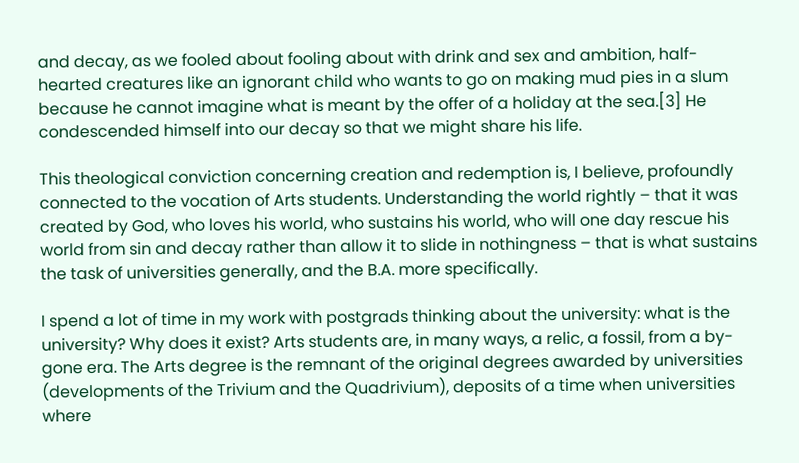and decay, as we fooled about fooling about with drink and sex and ambition, half-hearted creatures like an ignorant child who wants to go on making mud pies in a slum because he cannot imagine what is meant by the offer of a holiday at the sea.[3] He condescended himself into our decay so that we might share his life.

This theological conviction concerning creation and redemption is, I believe, profoundly connected to the vocation of Arts students. Understanding the world rightly – that it was created by God, who loves his world, who sustains his world, who will one day rescue his world from sin and decay rather than allow it to slide in nothingness – that is what sustains the task of universities generally, and the B.A. more specifically.

I spend a lot of time in my work with postgrads thinking about the university: what is the university? Why does it exist? Arts students are, in many ways, a relic, a fossil, from a by-gone era. The Arts degree is the remnant of the original degrees awarded by universities (developments of the Trivium and the Quadrivium), deposits of a time when universities where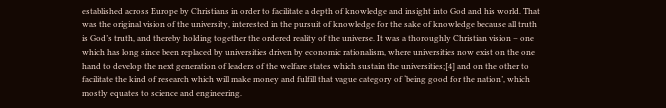established across Europe by Christians in order to facilitate a depth of knowledge and insight into God and his world. That was the original vision of the university, interested in the pursuit of knowledge for the sake of knowledge because all truth is God’s truth, and thereby holding together the ordered reality of the universe. It was a thoroughly Christian vision – one which has long since been replaced by universities driven by economic rationalism, where universities now exist on the one hand to develop the next generation of leaders of the welfare states which sustain the universities;[4] and on the other to facilitate the kind of research which will make money and fulfill that vague category of ‘being good for the nation’, which mostly equates to science and engineering.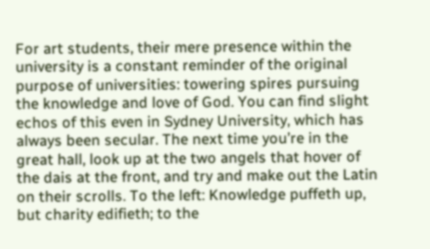For art students, their mere presence within the university is a constant reminder of the original purpose of universities: towering spires pursuing the knowledge and love of God. You can find slight echos of this even in Sydney University, which has always been secular. The next time you’re in the great hall, look up at the two angels that hover of the dais at the front, and try and make out the Latin on their scrolls. To the left: Knowledge puffeth up, but charity edifieth; to the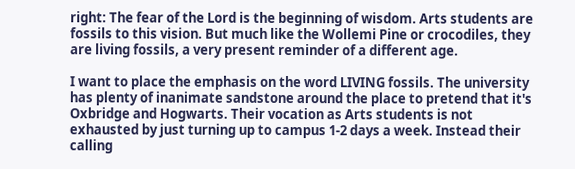right: The fear of the Lord is the beginning of wisdom. Arts students are fossils to this vision. But much like the Wollemi Pine or crocodiles, they are living fossils, a very present reminder of a different age.

I want to place the emphasis on the word LIVING fossils. The university has plenty of inanimate sandstone around the place to pretend that it's Oxbridge and Hogwarts. Their vocation as Arts students is not exhausted by just turning up to campus 1-2 days a week. Instead their calling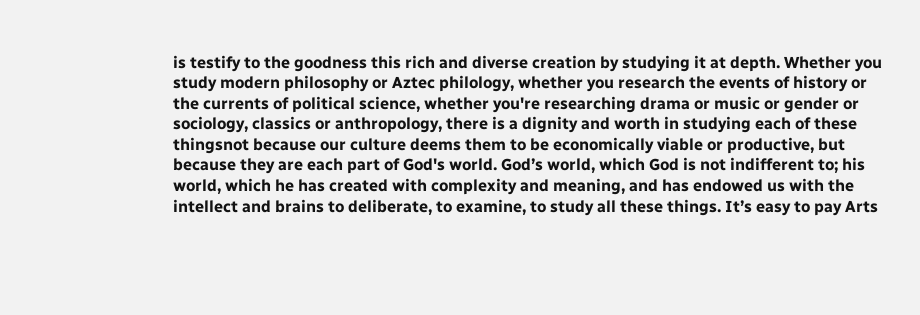is testify to the goodness this rich and diverse creation by studying it at depth. Whether you study modern philosophy or Aztec philology, whether you research the events of history or the currents of political science, whether you're researching drama or music or gender or sociology, classics or anthropology, there is a dignity and worth in studying each of these thingsnot because our culture deems them to be economically viable or productive, but because they are each part of God's world. God’s world, which God is not indifferent to; his world, which he has created with complexity and meaning, and has endowed us with the intellect and brains to deliberate, to examine, to study all these things. It’s easy to pay Arts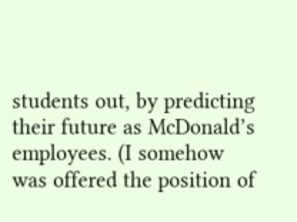students out, by predicting their future as McDonald’s employees. (I somehow was offered the position of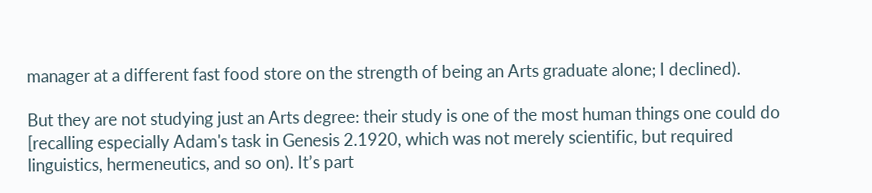manager at a different fast food store on the strength of being an Arts graduate alone; I declined).

But they are not studying just an Arts degree: their study is one of the most human things one could do [recalling especially Adam's task in Genesis 2.1920, which was not merely scientific, but required linguistics, hermeneutics, and so on). It’s part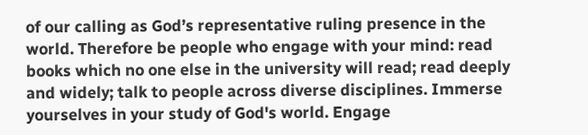of our calling as God’s representative ruling presence in the world. Therefore be people who engage with your mind: read books which no one else in the university will read; read deeply and widely; talk to people across diverse disciplines. Immerse yourselves in your study of God's world. Engage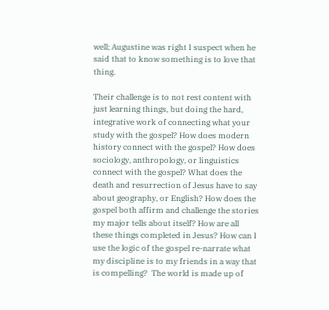well; Augustine was right I suspect when he said that to know something is to love that thing.

Their challenge is to not rest content with just learning things, but doing the hard, integrative work of connecting what your study with the gospel? How does modern history connect with the gospel? How does sociology, anthropology, or linguistics connect with the gospel? What does the death and resurrection of Jesus have to say about geography, or English? How does the gospel both affirm and challenge the stories my major tells about itself? How are all these things completed in Jesus? How can I use the logic of the gospel re-narrate what my discipline is to my friends in a way that is compelling?  The world is made up of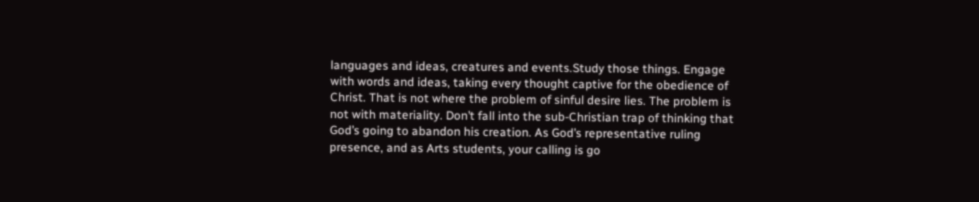languages and ideas, creatures and events.Study those things. Engage with words and ideas, taking every thought captive for the obedience of Christ. That is not where the problem of sinful desire lies. The problem is not with materiality. Don’t fall into the sub-Christian trap of thinking that God’s going to abandon his creation. As God’s representative ruling presence, and as Arts students, your calling is go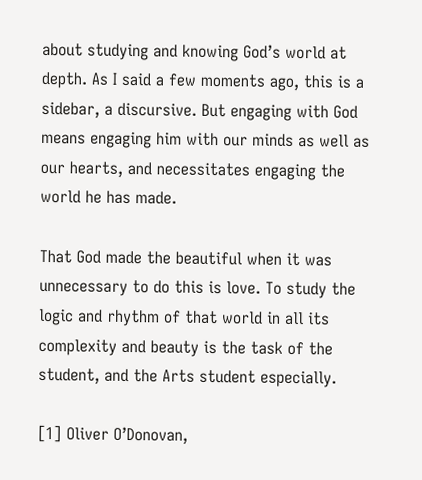about studying and knowing God’s world at depth. As I said a few moments ago, this is a sidebar, a discursive. But engaging with God means engaging him with our minds as well as our hearts, and necessitates engaging the world he has made.

That God made the beautiful when it was unnecessary to do this is love. To study the logic and rhythm of that world in all its complexity and beauty is the task of the student, and the Arts student especially.

[1] Oliver O’Donovan,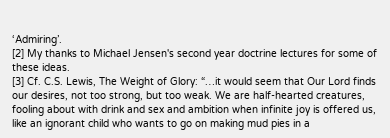‘Admiring’.
[2] My thanks to Michael Jensen's second year doctrine lectures for some of these ideas.
[3] Cf. C.S. Lewis, The Weight of Glory: “…it would seem that Our Lord finds our desires, not too strong, but too weak. We are half-hearted creatures, fooling about with drink and sex and ambition when infinite joy is offered us, like an ignorant child who wants to go on making mud pies in a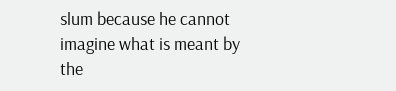slum because he cannot imagine what is meant by the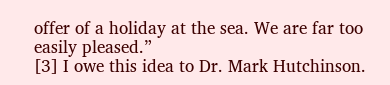offer of a holiday at the sea. We are far too easily pleased.”
[3] I owe this idea to Dr. Mark Hutchinson.